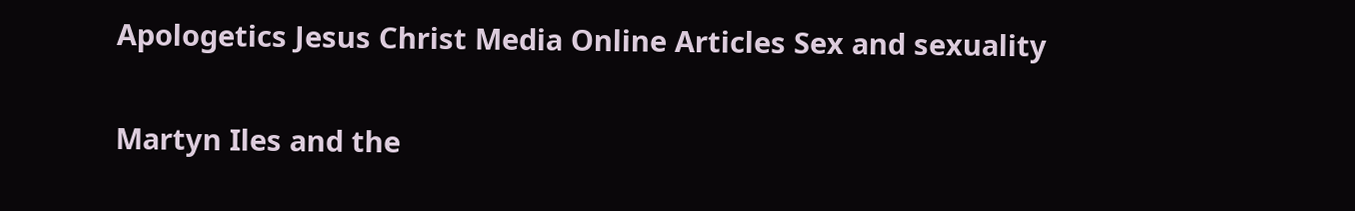Apologetics Jesus Christ Media Online Articles Sex and sexuality

Martyn Iles and the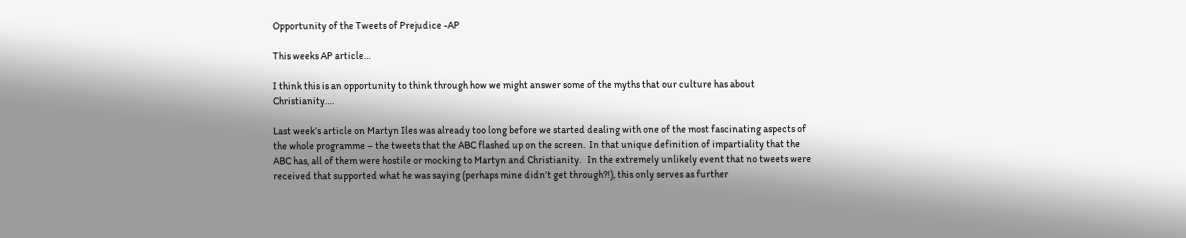Opportunity of the Tweets of Prejudice -AP

This weeks AP article…

I think this is an opportunity to think through how we might answer some of the myths that our culture has about Christianity….

Last week’s article on Martyn Iles was already too long before we started dealing with one of the most fascinating aspects of the whole programme – the tweets that the ABC flashed up on the screen.  In that unique definition of impartiality that the ABC has, all of them were hostile or mocking to Martyn and Christianity.   In the extremely unlikely event that no tweets were received that supported what he was saying (perhaps mine didn’t get through?!), this only serves as further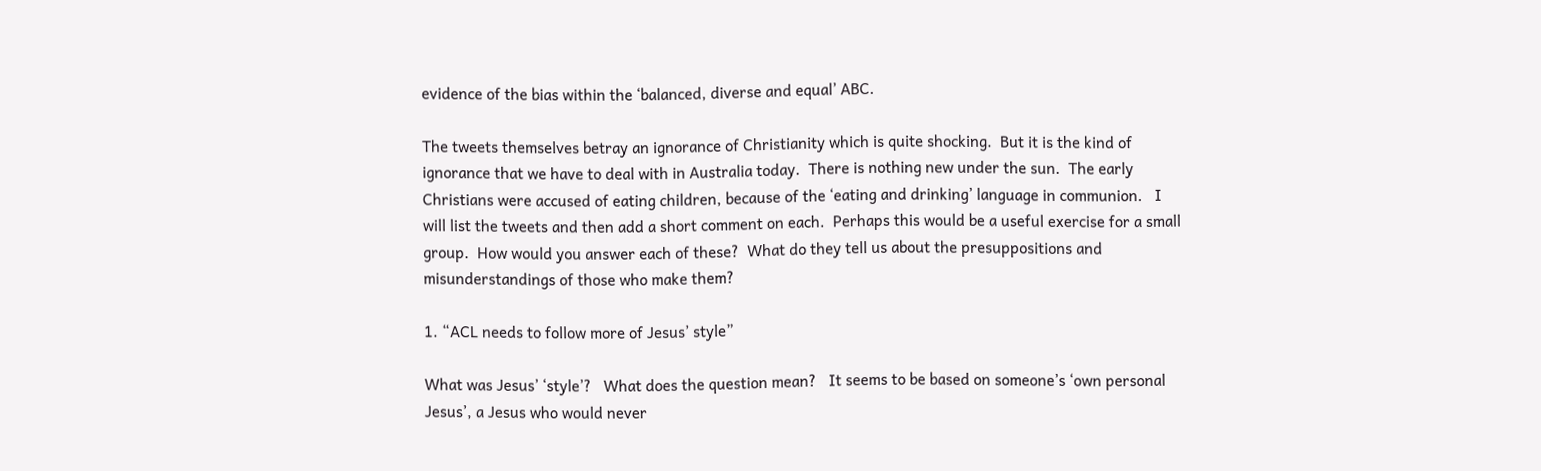evidence of the bias within the ‘balanced, diverse and equal’ ABC.

The tweets themselves betray an ignorance of Christianity which is quite shocking.  But it is the kind of ignorance that we have to deal with in Australia today.  There is nothing new under the sun.  The early Christians were accused of eating children, because of the ‘eating and drinking’ language in communion.   I will list the tweets and then add a short comment on each.  Perhaps this would be a useful exercise for a small group.  How would you answer each of these?  What do they tell us about the presuppositions and misunderstandings of those who make them?

1. “ACL needs to follow more of Jesus’ style”

What was Jesus’ ‘style’?   What does the question mean?   It seems to be based on someone’s ‘own personal Jesus’, a Jesus who would never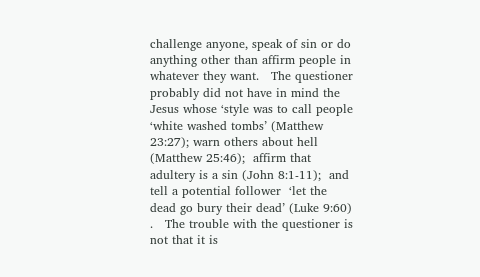challenge anyone, speak of sin or do anything other than affirm people in whatever they want.   The questioner probably did not have in mind the Jesus whose ‘style was to call people ‘white washed tombs’ (Matthew 23:27); warn others about hell (Matthew 25:46);  affirm that adultery is a sin (John 8:1-11);  and tell a potential follower  ‘let the dead go bury their dead’ (Luke 9:60) .   The trouble with the questioner is not that it is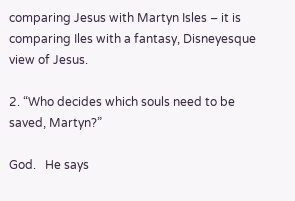comparing Jesus with Martyn Isles – it is comparing Iles with a fantasy, Disneyesque view of Jesus.

2. “Who decides which souls need to be saved, Martyn?”

God.   He says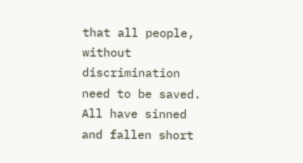that all people, without discrimination need to be saved.  All have sinned and fallen short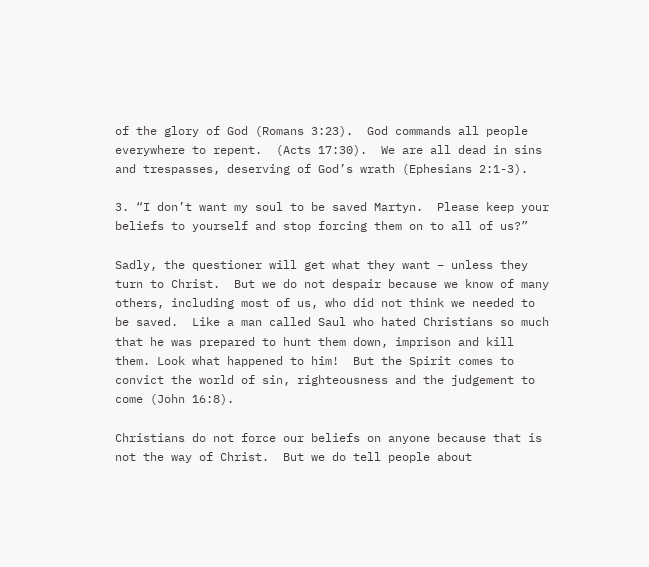of the glory of God (Romans 3:23).  God commands all people everywhere to repent.  (Acts 17:30).  We are all dead in sins and trespasses, deserving of God’s wrath (Ephesians 2:1-3).

3. “I don’t want my soul to be saved Martyn.  Please keep your beliefs to yourself and stop forcing them on to all of us?”

Sadly, the questioner will get what they want – unless they turn to Christ.  But we do not despair because we know of many others, including most of us, who did not think we needed to be saved.  Like a man called Saul who hated Christians so much that he was prepared to hunt them down, imprison and kill them. Look what happened to him!  But the Spirit comes to convict the world of sin, righteousness and the judgement to come (John 16:8).

Christians do not force our beliefs on anyone because that is not the way of Christ.  But we do tell people about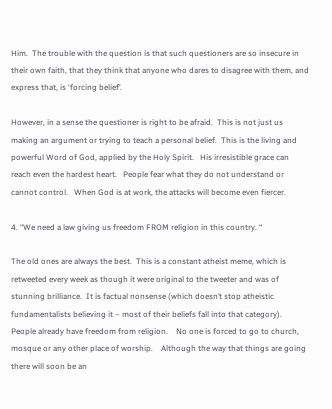Him.  The trouble with the question is that such questioners are so insecure in their own faith, that they think that anyone who dares to disagree with them, and express that, is ‘forcing belief’.

However, in a sense the questioner is right to be afraid.  This is not just us making an argument or trying to teach a personal belief.  This is the living and powerful Word of God, applied by the Holy Spirit.   His irresistible grace can reach even the hardest heart.   People fear what they do not understand or cannot control.   When God is at work, the attacks will become even fiercer.

4. “We need a law giving us freedom FROM religion in this country. “

The old ones are always the best.  This is a constant atheist meme, which is retweeted every week as though it were original to the tweeter and was of stunning brilliance.  It is factual nonsense (which doesn’t stop atheistic fundamentalists believing it – most of their beliefs fall into that category).   People already have freedom from religion.    No one is forced to go to church, mosque or any other place of worship.    Although the way that things are going there will soon be an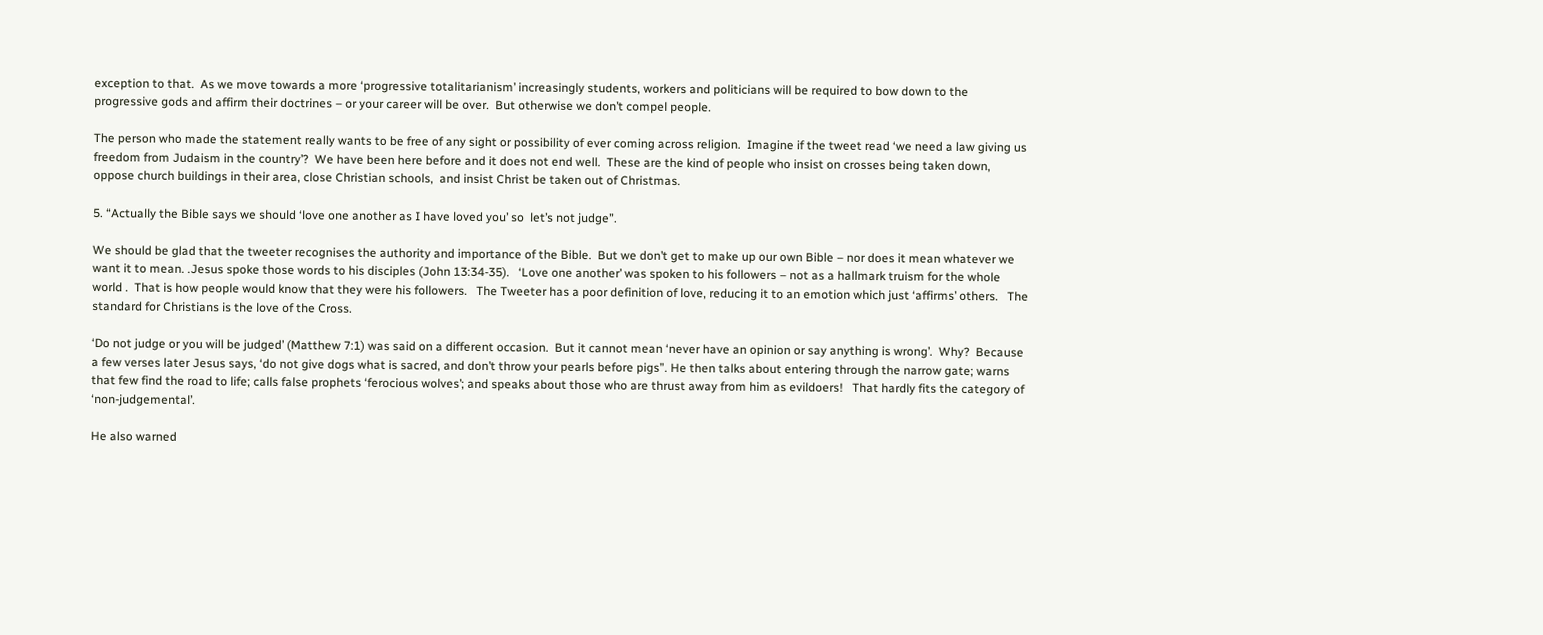exception to that.  As we move towards a more ‘progressive totalitarianism’ increasingly students, workers and politicians will be required to bow down to the progressive gods and affirm their doctrines – or your career will be over.  But otherwise we don’t compel people.

The person who made the statement really wants to be free of any sight or possibility of ever coming across religion.  Imagine if the tweet read ‘we need a law giving us freedom from Judaism in the country’?  We have been here before and it does not end well.  These are the kind of people who insist on crosses being taken down, oppose church buildings in their area, close Christian schools,  and insist Christ be taken out of Christmas.

5. “Actually the Bible says we should ‘love one another as I have loved you’ so  let’s not judge”.

We should be glad that the tweeter recognises the authority and importance of the Bible.  But we don’t get to make up our own Bible – nor does it mean whatever we want it to mean. .Jesus spoke those words to his disciples (John 13:34-35).   ‘Love one another’ was spoken to his followers – not as a hallmark truism for the whole world .  That is how people would know that they were his followers.   The Tweeter has a poor definition of love, reducing it to an emotion which just ‘affirms’ others.   The standard for Christians is the love of the Cross.

‘Do not judge or you will be judged’ (Matthew 7:1) was said on a different occasion.  But it cannot mean ‘never have an opinion or say anything is wrong’.  Why?  Because a few verses later Jesus says, ‘do not give dogs what is sacred, and don’t throw your pearls before pigs”. He then talks about entering through the narrow gate; warns that few find the road to life; calls false prophets ‘ferocious wolves’; and speaks about those who are thrust away from him as evildoers!   That hardly fits the category of ‘non-judgemental’.

He also warned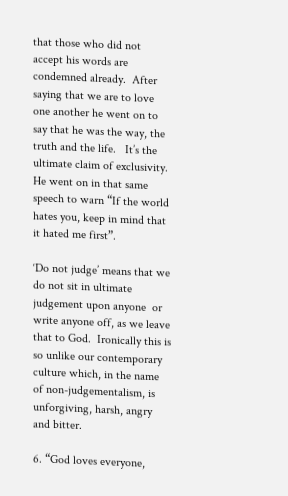that those who did not accept his words are condemned already.  After saying that we are to love one another he went on to say that he was the way, the truth and the life.   It’s the ultimate claim of exclusivity.   He went on in that same speech to warn “If the world hates you, keep in mind that it hated me first”.

‘Do not judge’ means that we do not sit in ultimate judgement upon anyone  or write anyone off, as we leave that to God.  Ironically this is so unlike our contemporary culture which, in the name of non-judgementalism, is unforgiving, harsh, angry and bitter.

6. “God loves everyone,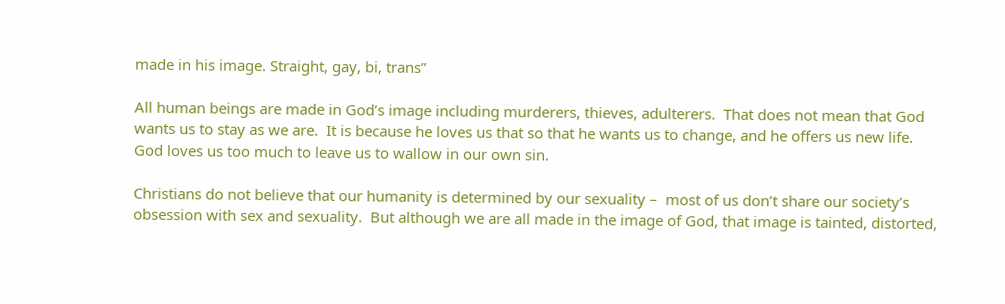made in his image. Straight, gay, bi, trans”

All human beings are made in God’s image including murderers, thieves, adulterers.  That does not mean that God wants us to stay as we are.  It is because he loves us that so that he wants us to change, and he offers us new life.  God loves us too much to leave us to wallow in our own sin.

Christians do not believe that our humanity is determined by our sexuality –  most of us don’t share our society’s obsession with sex and sexuality.  But although we are all made in the image of God, that image is tainted, distorted,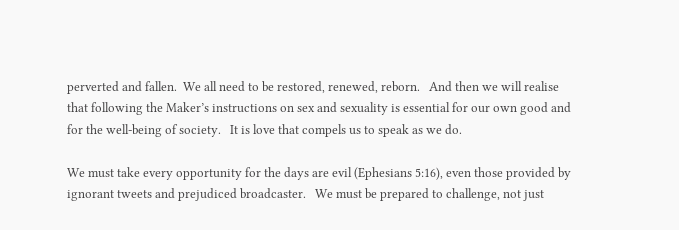perverted and fallen.  We all need to be restored, renewed, reborn.   And then we will realise that following the Maker’s instructions on sex and sexuality is essential for our own good and for the well-being of society.   It is love that compels us to speak as we do.

We must take every opportunity for the days are evil (Ephesians 5:16), even those provided by ignorant tweets and prejudiced broadcaster.   We must be prepared to challenge, not just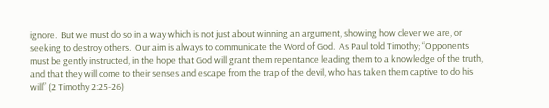ignore.  But we must do so in a way which is not just about winning an argument, showing how clever we are, or seeking to destroy others.  Our aim is always to communicate the Word of God.  As Paul told Timothy; “Opponents must be gently instructed, in the hope that God will grant them repentance leading them to a knowledge of the truth, and that they will come to their senses and escape from the trap of the devil, who has taken them captive to do his will” (2 Timothy 2:25-26)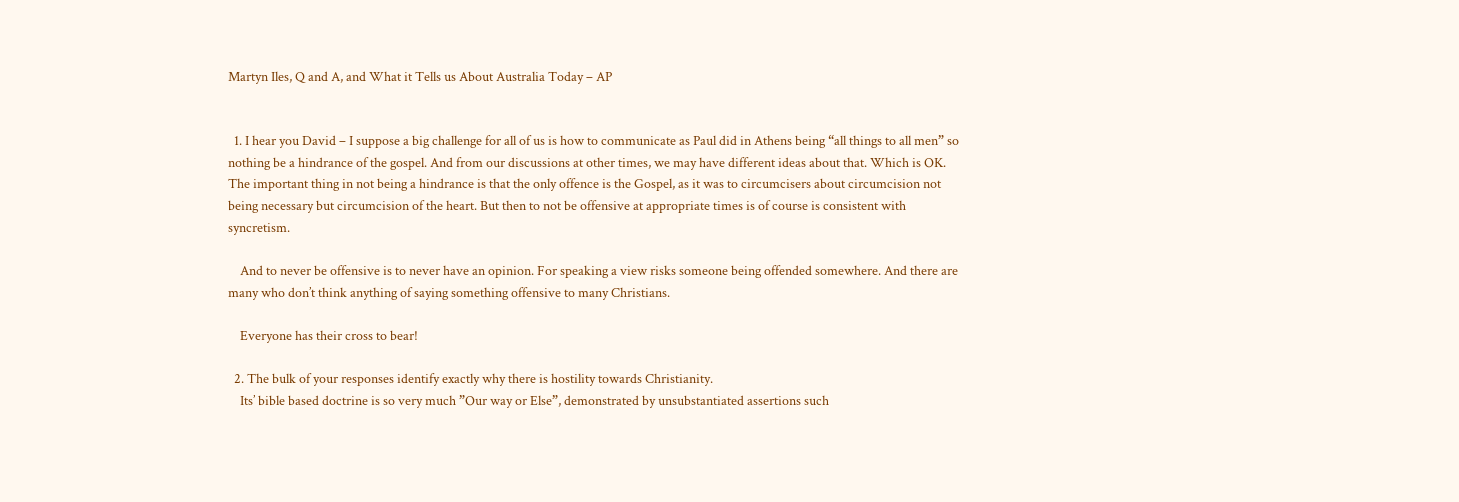Martyn Iles, Q and A, and What it Tells us About Australia Today – AP


  1. I hear you David – I suppose a big challenge for all of us is how to communicate as Paul did in Athens being “all things to all men” so nothing be a hindrance of the gospel. And from our discussions at other times, we may have different ideas about that. Which is OK. The important thing in not being a hindrance is that the only offence is the Gospel, as it was to circumcisers about circumcision not being necessary but circumcision of the heart. But then to not be offensive at appropriate times is of course is consistent with syncretism.

    And to never be offensive is to never have an opinion. For speaking a view risks someone being offended somewhere. And there are many who don’t think anything of saying something offensive to many Christians.

    Everyone has their cross to bear!

  2. The bulk of your responses identify exactly why there is hostility towards Christianity.
    Its’ bible based doctrine is so very much ”Our way or Else”, demonstrated by unsubstantiated assertions such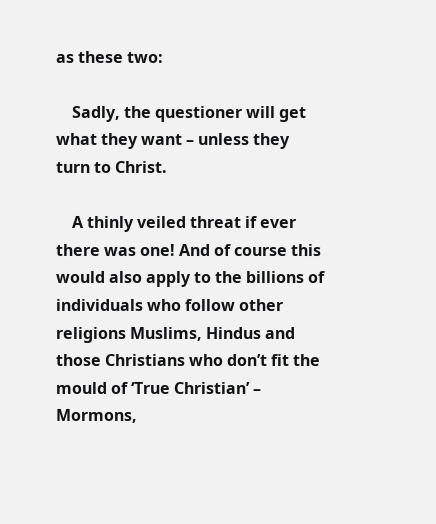as these two:

    Sadly, the questioner will get what they want – unless they turn to Christ.

    A thinly veiled threat if ever there was one! And of course this would also apply to the billions of individuals who follow other religions Muslims, Hindus and those Christians who don’t fit the mould of ‘True Christian’ – Mormons,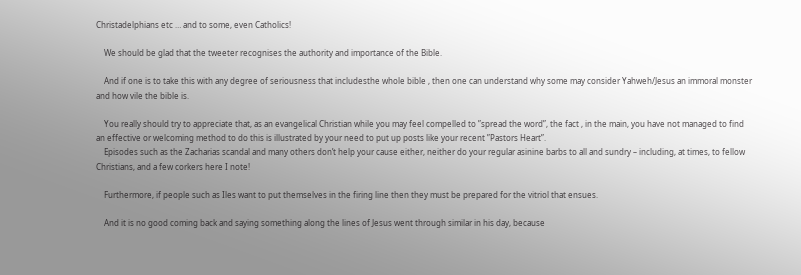Christadelphians etc … and to some, even Catholics!

    We should be glad that the tweeter recognises the authority and importance of the Bible.

    And if one is to take this with any degree of seriousness that includesthe whole bible , then one can understand why some may consider Yahweh/Jesus an immoral monster and how vile the bible is.

    You really should try to appreciate that, as an evangelical Christian while you may feel compelled to ”spread the word”, the fact , in the main, you have not managed to find an effective or welcoming method to do this is illustrated by your need to put up posts like your recent ”Pastors Heart”.
    Episodes such as the Zacharias scandal and many others don’t help your cause either, neither do your regular asinine barbs to all and sundry – including, at times, to fellow Christians, and a few corkers here I note!

    Furthermore, if people such as Iles want to put themselves in the firing line then they must be prepared for the vitriol that ensues.

    And it is no good coming back and saying something along the lines of Jesus went through similar in his day, because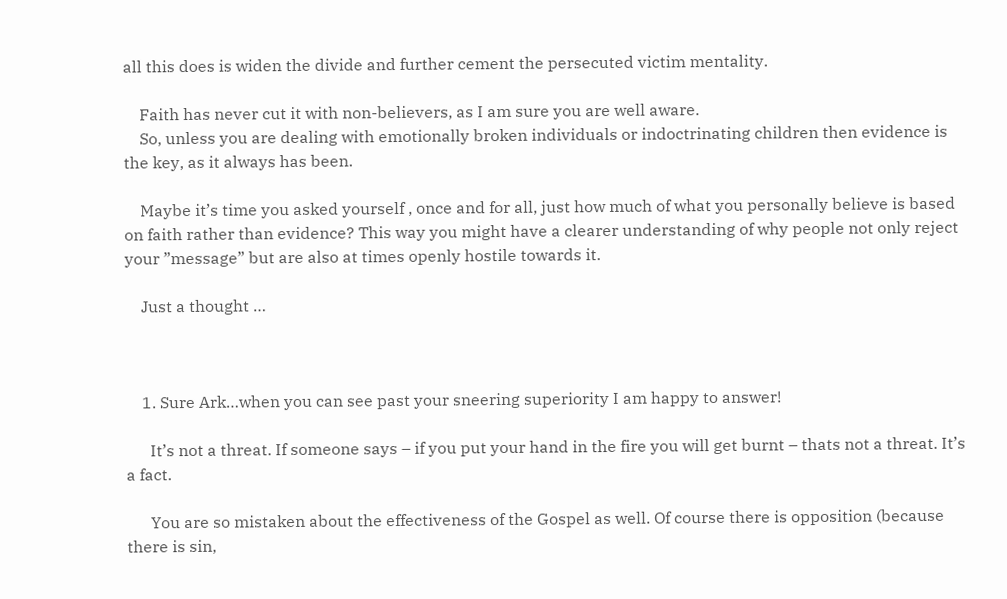all this does is widen the divide and further cement the persecuted victim mentality.

    Faith has never cut it with non-believers, as I am sure you are well aware.
    So, unless you are dealing with emotionally broken individuals or indoctrinating children then evidence is the key, as it always has been.

    Maybe it’s time you asked yourself , once and for all, just how much of what you personally believe is based on faith rather than evidence? This way you might have a clearer understanding of why people not only reject your ”message” but are also at times openly hostile towards it.

    Just a thought …



    1. Sure Ark…when you can see past your sneering superiority I am happy to answer!

      It’s not a threat. If someone says – if you put your hand in the fire you will get burnt – thats not a threat. It’s a fact.

      You are so mistaken about the effectiveness of the Gospel as well. Of course there is opposition (because there is sin,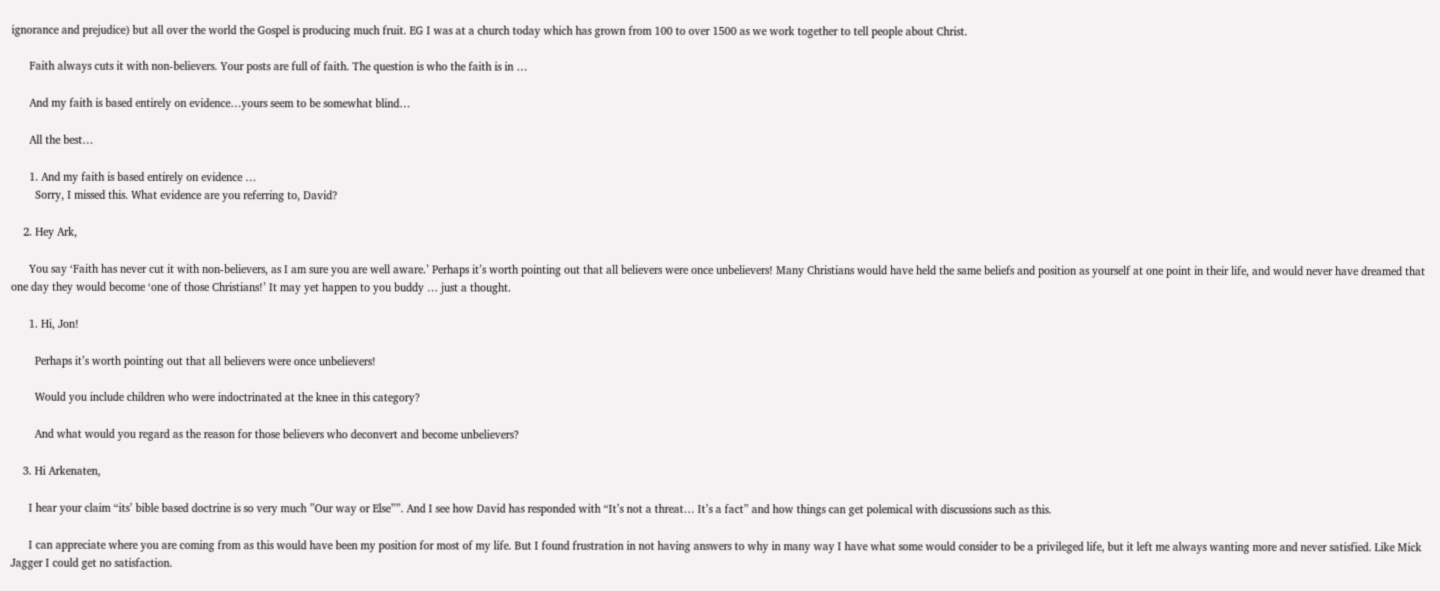ignorance and prejudice) but all over the world the Gospel is producing much fruit. EG I was at a church today which has grown from 100 to over 1500 as we work together to tell people about Christ.

      Faith always cuts it with non-believers. Your posts are full of faith. The question is who the faith is in …

      And my faith is based entirely on evidence…yours seem to be somewhat blind…

      All the best…

      1. And my faith is based entirely on evidence …
        Sorry, I missed this. What evidence are you referring to, David?

    2. Hey Ark,

      You say ‘Faith has never cut it with non-believers, as I am sure you are well aware.’ Perhaps it’s worth pointing out that all believers were once unbelievers! Many Christians would have held the same beliefs and position as yourself at one point in their life, and would never have dreamed that one day they would become ‘one of those Christians!’ It may yet happen to you buddy … just a thought.

      1. Hi, Jon!

        Perhaps it’s worth pointing out that all believers were once unbelievers!

        Would you include children who were indoctrinated at the knee in this category?

        And what would you regard as the reason for those believers who deconvert and become unbelievers?

    3. Hi Arkenaten,

      I hear your claim “its’ bible based doctrine is so very much ”Our way or Else””. And I see how David has responded with “It’s not a threat… It’s a fact” and how things can get polemical with discussions such as this.

      I can appreciate where you are coming from as this would have been my position for most of my life. But I found frustration in not having answers to why in many way I have what some would consider to be a privileged life, but it left me always wanting more and never satisfied. Like Mick Jagger I could get no satisfaction.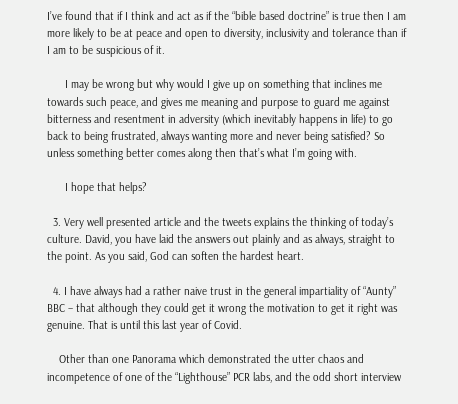I’ve found that if I think and act as if the “bible based doctrine” is true then I am more likely to be at peace and open to diversity, inclusivity and tolerance than if I am to be suspicious of it.

      I may be wrong but why would I give up on something that inclines me towards such peace, and gives me meaning and purpose to guard me against bitterness and resentment in adversity (which inevitably happens in life) to go back to being frustrated, always wanting more and never being satisfied? So unless something better comes along then that’s what I’m going with.

      I hope that helps?

  3. Very well presented article and the tweets explains the thinking of today’s culture. David, you have laid the answers out plainly and as always, straight to the point. As you said, God can soften the hardest heart.

  4. I have always had a rather naive trust in the general impartiality of “Aunty” BBC – that although they could get it wrong the motivation to get it right was genuine. That is until this last year of Covid.

    Other than one Panorama which demonstrated the utter chaos and incompetence of one of the “Lighthouse” PCR labs, and the odd short interview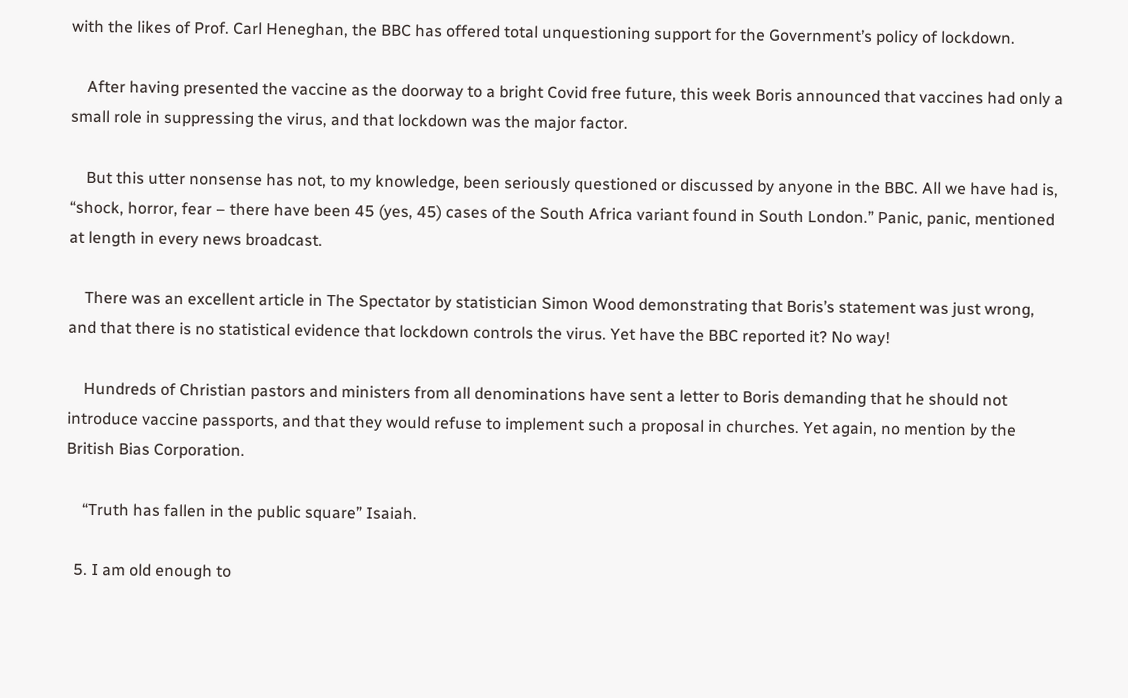with the likes of Prof. Carl Heneghan, the BBC has offered total unquestioning support for the Government’s policy of lockdown.

    After having presented the vaccine as the doorway to a bright Covid free future, this week Boris announced that vaccines had only a small role in suppressing the virus, and that lockdown was the major factor.

    But this utter nonsense has not, to my knowledge, been seriously questioned or discussed by anyone in the BBC. All we have had is, “shock, horror, fear – there have been 45 (yes, 45) cases of the South Africa variant found in South London.” Panic, panic, mentioned at length in every news broadcast.

    There was an excellent article in The Spectator by statistician Simon Wood demonstrating that Boris’s statement was just wrong, and that there is no statistical evidence that lockdown controls the virus. Yet have the BBC reported it? No way!

    Hundreds of Christian pastors and ministers from all denominations have sent a letter to Boris demanding that he should not introduce vaccine passports, and that they would refuse to implement such a proposal in churches. Yet again, no mention by the British Bias Corporation.

    “Truth has fallen in the public square” Isaiah.

  5. I am old enough to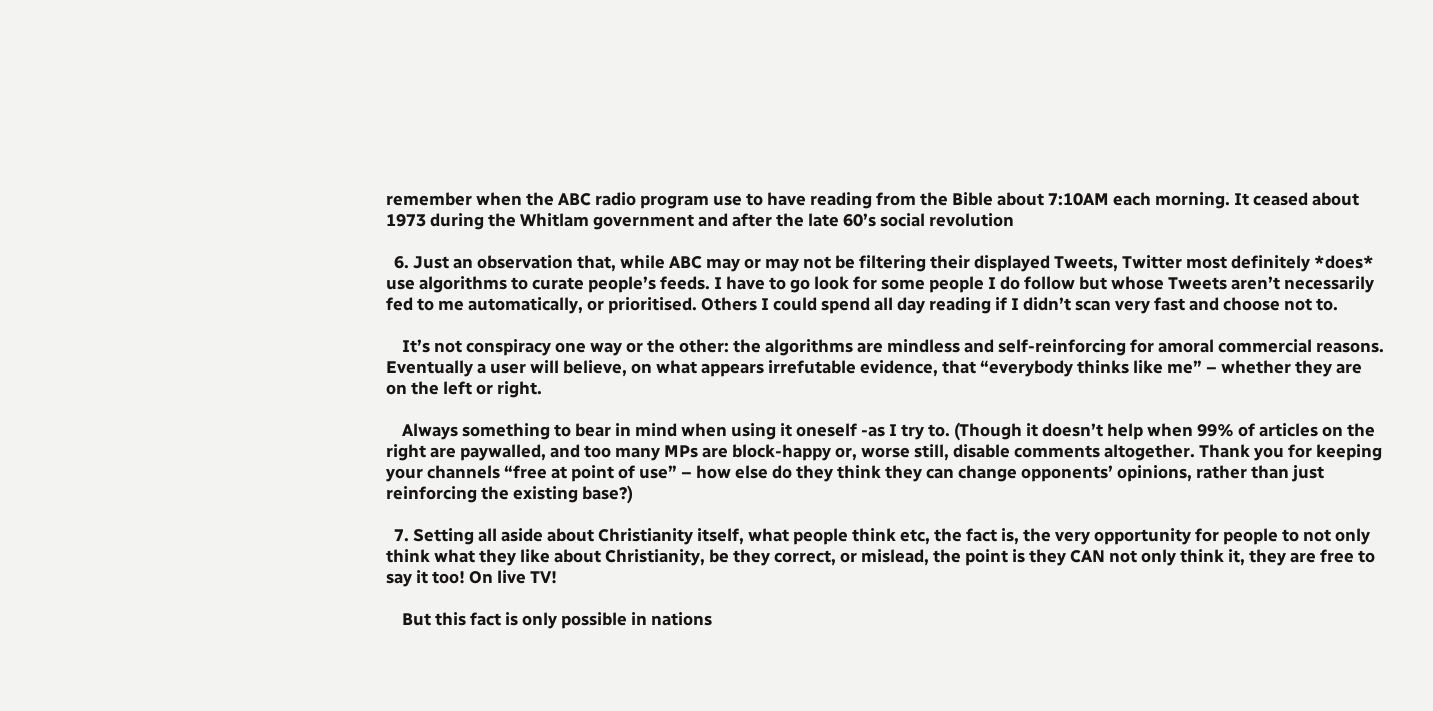remember when the ABC radio program use to have reading from the Bible about 7:10AM each morning. It ceased about 1973 during the Whitlam government and after the late 60’s social revolution

  6. Just an observation that, while ABC may or may not be filtering their displayed Tweets, Twitter most definitely *does* use algorithms to curate people’s feeds. I have to go look for some people I do follow but whose Tweets aren’t necessarily fed to me automatically, or prioritised. Others I could spend all day reading if I didn’t scan very fast and choose not to.

    It’s not conspiracy one way or the other: the algorithms are mindless and self-reinforcing for amoral commercial reasons. Eventually a user will believe, on what appears irrefutable evidence, that “everybody thinks like me” – whether they are on the left or right.

    Always something to bear in mind when using it oneself -as I try to. (Though it doesn’t help when 99% of articles on the right are paywalled, and too many MPs are block-happy or, worse still, disable comments altogether. Thank you for keeping your channels “free at point of use” – how else do they think they can change opponents’ opinions, rather than just reinforcing the existing base?)

  7. Setting all aside about Christianity itself, what people think etc, the fact is, the very opportunity for people to not only think what they like about Christianity, be they correct, or mislead, the point is they CAN not only think it, they are free to say it too! On live TV!

    But this fact is only possible in nations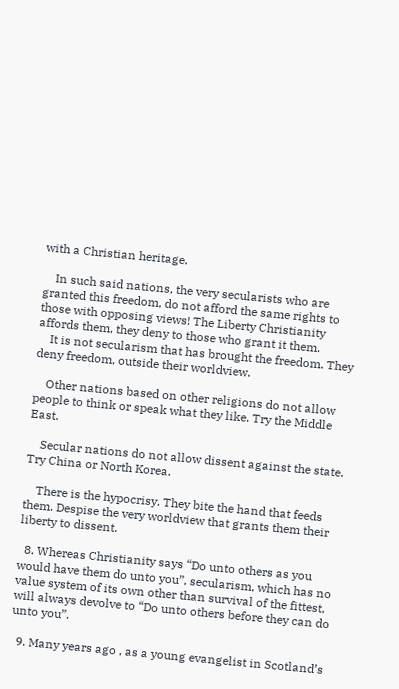with a Christian heritage.

    In such said nations, the very secularists who are granted this freedom, do not afford the same rights to those with opposing views! The Liberty Christianity affords them, they deny to those who grant it them.
    It is not secularism that has brought the freedom. They deny freedom, outside their worldview.

    Other nations based on other religions do not allow people to think or speak what they like. Try the Middle East.

    Secular nations do not allow dissent against the state. Try China or North Korea.

    There is the hypocrisy. They bite the hand that feeds them. Despise the very worldview that grants them their liberty to dissent.

  8. Whereas Christianity says “Do unto others as you would have them do unto you”, secularism, which has no value system of its own other than survival of the fittest, will always devolve to “Do unto others before they can do unto you”.

  9. Many years ago , as a young evangelist in Scotland’s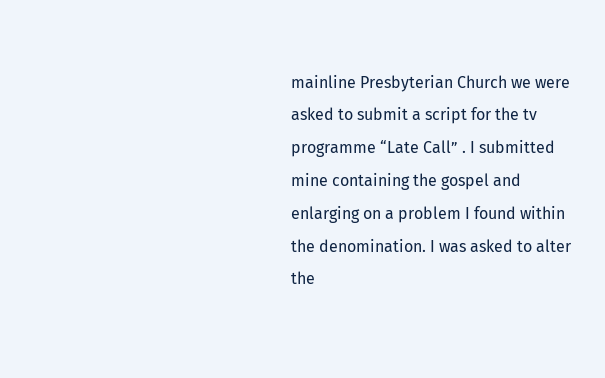mainline Presbyterian Church we were asked to submit a script for the tv programme “Late Call” . I submitted mine containing the gospel and enlarging on a problem I found within the denomination. I was asked to alter the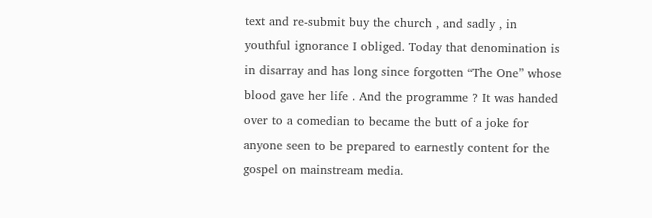text and re-submit buy the church , and sadly , in youthful ignorance I obliged. Today that denomination is in disarray and has long since forgotten “The One” whose blood gave her life . And the programme ? It was handed over to a comedian to became the butt of a joke for anyone seen to be prepared to earnestly content for the gospel on mainstream media.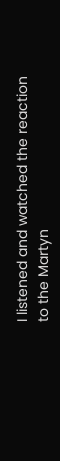I listened and watched the reaction to the Martyn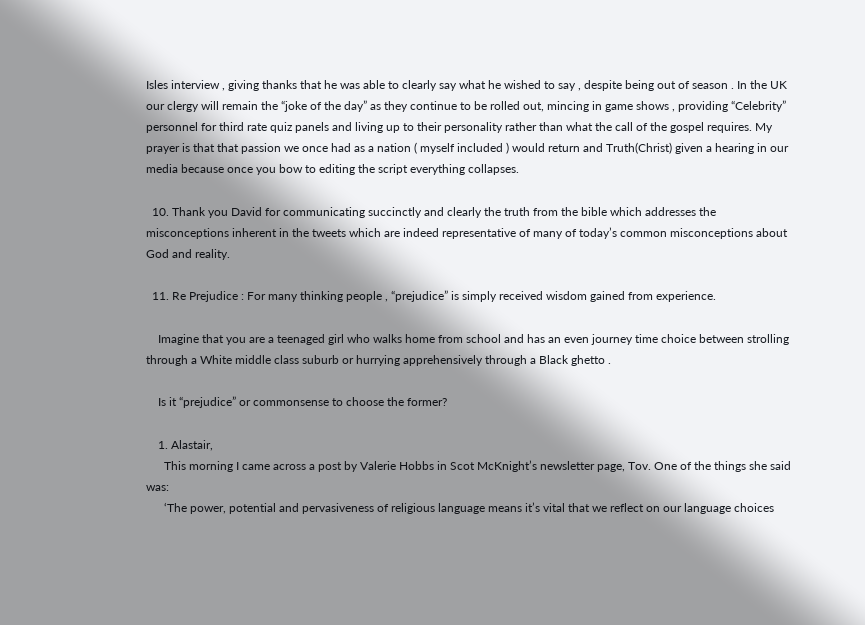Isles interview , giving thanks that he was able to clearly say what he wished to say , despite being out of season . In the UK our clergy will remain the “joke of the day” as they continue to be rolled out, mincing in game shows , providing “Celebrity” personnel for third rate quiz panels and living up to their personality rather than what the call of the gospel requires. My prayer is that that passion we once had as a nation ( myself included ) would return and Truth(Christ) given a hearing in our media because once you bow to editing the script everything collapses.

  10. Thank you David for communicating succinctly and clearly the truth from the bible which addresses the misconceptions inherent in the tweets which are indeed representative of many of today’s common misconceptions about God and reality.

  11. Re Prejudice : For many thinking people , “prejudice” is simply received wisdom gained from experience.

    Imagine that you are a teenaged girl who walks home from school and has an even journey time choice between strolling through a White middle class suburb or hurrying apprehensively through a Black ghetto .

    Is it “prejudice” or commonsense to choose the former?

    1. Alastair,
      This morning I came across a post by Valerie Hobbs in Scot McKnight’s newsletter page, Tov. One of the things she said was:
      ‘The power, potential and pervasiveness of religious language means it’s vital that we reflect on our language choices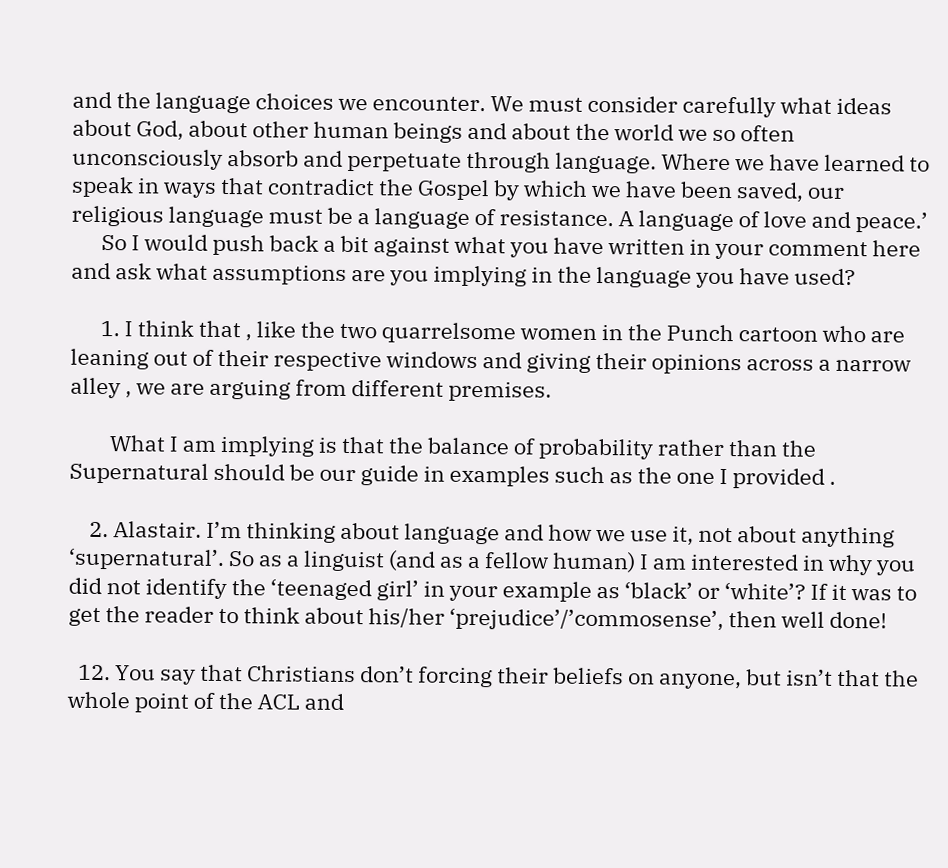and the language choices we encounter. We must consider carefully what ideas about God, about other human beings and about the world we so often unconsciously absorb and perpetuate through language. Where we have learned to speak in ways that contradict the Gospel by which we have been saved, our religious language must be a language of resistance. A language of love and peace.’
      So I would push back a bit against what you have written in your comment here and ask what assumptions are you implying in the language you have used?

      1. I think that , like the two quarrelsome women in the Punch cartoon who are leaning out of their respective windows and giving their opinions across a narrow alley , we are arguing from different premises.

        What I am implying is that the balance of probability rather than the Supernatural should be our guide in examples such as the one I provided .

    2. Alastair. I’m thinking about language and how we use it, not about anything ‘supernatural’. So as a linguist (and as a fellow human) I am interested in why you did not identify the ‘teenaged girl’ in your example as ‘black’ or ‘white’? If it was to get the reader to think about his/her ‘prejudice’/’commosense’, then well done!

  12. You say that Christians don’t forcing their beliefs on anyone, but isn’t that the whole point of the ACL and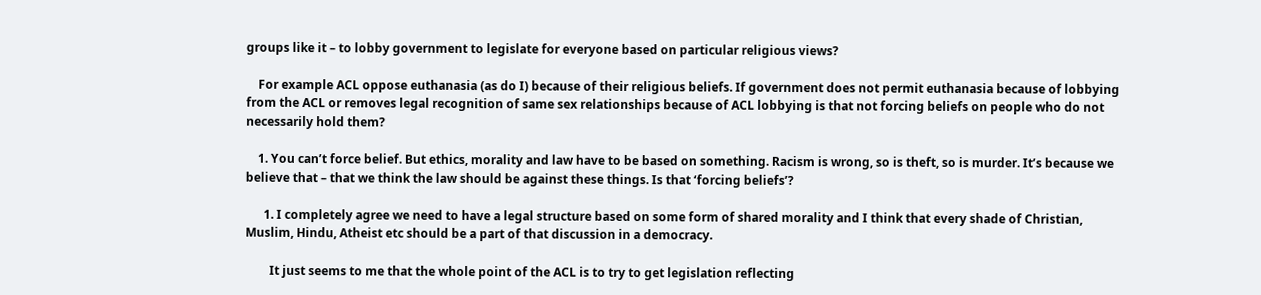groups like it – to lobby government to legislate for everyone based on particular religious views?

    For example ACL oppose euthanasia (as do I) because of their religious beliefs. If government does not permit euthanasia because of lobbying from the ACL or removes legal recognition of same sex relationships because of ACL lobbying is that not forcing beliefs on people who do not necessarily hold them?

    1. You can’t force belief. But ethics, morality and law have to be based on something. Racism is wrong, so is theft, so is murder. It’s because we believe that – that we think the law should be against these things. Is that ‘forcing beliefs’?

      1. I completely agree we need to have a legal structure based on some form of shared morality and I think that every shade of Christian, Muslim, Hindu, Atheist etc should be a part of that discussion in a democracy.

        It just seems to me that the whole point of the ACL is to try to get legislation reflecting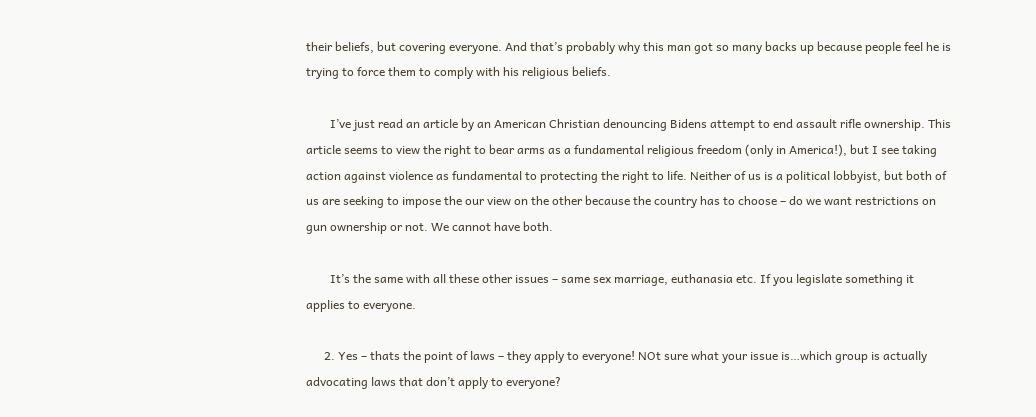their beliefs, but covering everyone. And that’s probably why this man got so many backs up because people feel he is trying to force them to comply with his religious beliefs.

        I’ve just read an article by an American Christian denouncing Bidens attempt to end assault rifle ownership. This article seems to view the right to bear arms as a fundamental religious freedom (only in America!), but I see taking action against violence as fundamental to protecting the right to life. Neither of us is a political lobbyist, but both of us are seeking to impose the our view on the other because the country has to choose – do we want restrictions on gun ownership or not. We cannot have both.

        It’s the same with all these other issues – same sex marriage, euthanasia etc. If you legislate something it applies to everyone.

      2. Yes – thats the point of laws – they apply to everyone! NOt sure what your issue is…which group is actually advocating laws that don’t apply to everyone?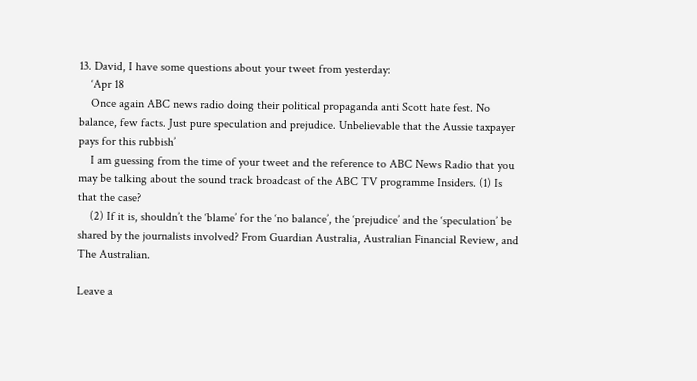13. David, I have some questions about your tweet from yesterday:
    ‘Apr 18
    Once again ABC news radio doing their political propaganda anti Scott hate fest. No balance, few facts. Just pure speculation and prejudice. Unbelievable that the Aussie taxpayer pays for this rubbish’
    I am guessing from the time of your tweet and the reference to ABC News Radio that you may be talking about the sound track broadcast of the ABC TV programme Insiders. (1) Is that the case?
    (2) If it is, shouldn’t the ‘blame’ for the ‘no balance’, the ‘prejudice’ and the ‘speculation’ be shared by the journalists involved? From Guardian Australia, Australian Financial Review, and The Australian.

Leave a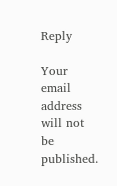Reply

Your email address will not be published.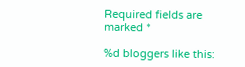Required fields are marked *

%d bloggers like this: